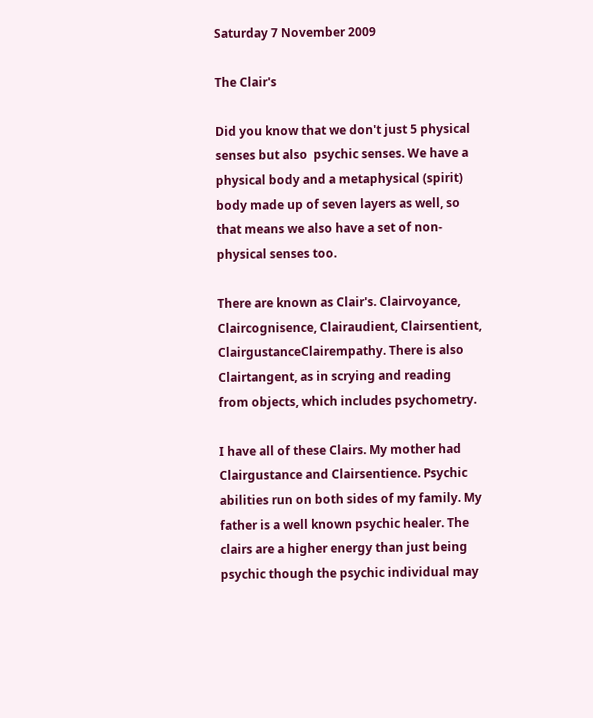Saturday 7 November 2009

The Clair's

Did you know that we don't just 5 physical senses but also  psychic senses. We have a physical body and a metaphysical (spirit) body made up of seven layers as well, so that means we also have a set of non-physical senses too.

There are known as Clair's. Clairvoyance, Claircognisence, Clairaudient, Clairsentient, ClairgustanceClairempathy. There is also Clairtangent, as in scrying and reading from objects, which includes psychometry.

I have all of these Clairs. My mother had Clairgustance and Clairsentience. Psychic abilities run on both sides of my family. My father is a well known psychic healer. The clairs are a higher energy than just being psychic though the psychic individual may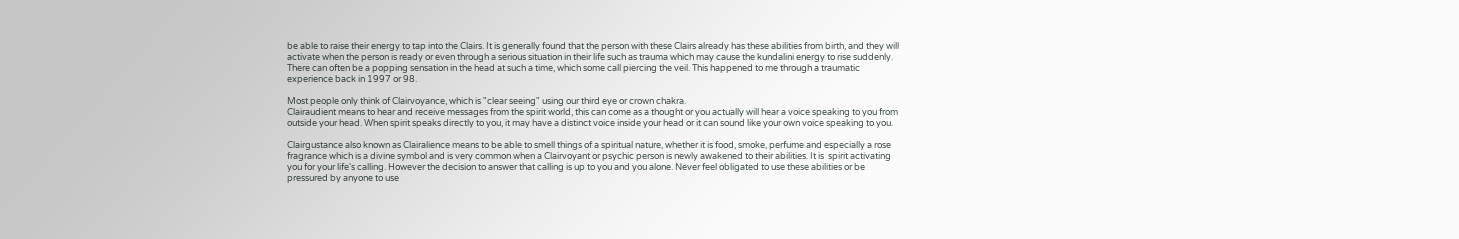be able to raise their energy to tap into the Clairs. It is generally found that the person with these Clairs already has these abilities from birth, and they will activate when the person is ready or even through a serious situation in their life such as trauma which may cause the kundalini energy to rise suddenly. There can often be a popping sensation in the head at such a time, which some call piercing the veil. This happened to me through a traumatic experience back in 1997 or 98.

Most people only think of Clairvoyance, which is "clear seeing" using our third eye or crown chakra.
Clairaudient means to hear and receive messages from the spirit world, this can come as a thought or you actually will hear a voice speaking to you from outside your head. When spirit speaks directly to you, it may have a distinct voice inside your head or it can sound like your own voice speaking to you.

Clairgustance also known as Clairalience means to be able to smell things of a spiritual nature, whether it is food, smoke, perfume and especially a rose fragrance which is a divine symbol and is very common when a Clairvoyant or psychic person is newly awakened to their abilities. It is  spirit activating you for your life's calling. However the decision to answer that calling is up to you and you alone. Never feel obligated to use these abilities or be pressured by anyone to use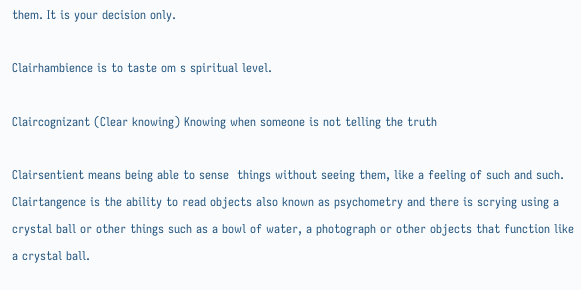them. It is your decision only.

Clairhambience is to taste om s spiritual level.

Claircognizant (Clear knowing) Knowing when someone is not telling the truth

Clairsentient means being able to sense  things without seeing them, like a feeling of such and such. Clairtangence is the ability to read objects also known as psychometry and there is scrying using a crystal ball or other things such as a bowl of water, a photograph or other objects that function like a crystal ball.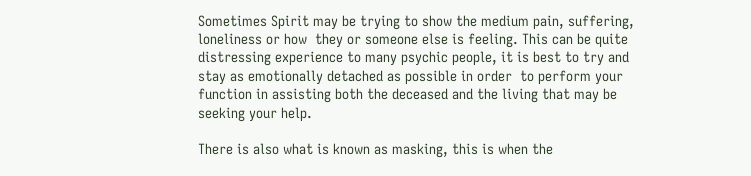Sometimes Spirit may be trying to show the medium pain, suffering, loneliness or how  they or someone else is feeling. This can be quite distressing experience to many psychic people, it is best to try and stay as emotionally detached as possible in order  to perform your function in assisting both the deceased and the living that may be seeking your help.

There is also what is known as masking, this is when the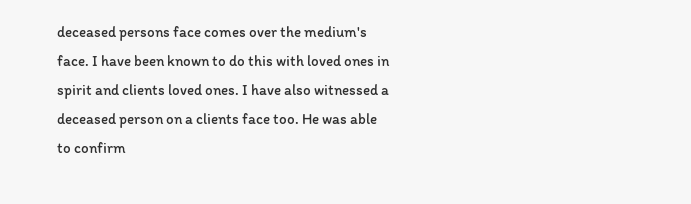deceased persons face comes over the medium's face. I have been known to do this with loved ones in spirit and clients loved ones. I have also witnessed a deceased person on a clients face too. He was able to confirm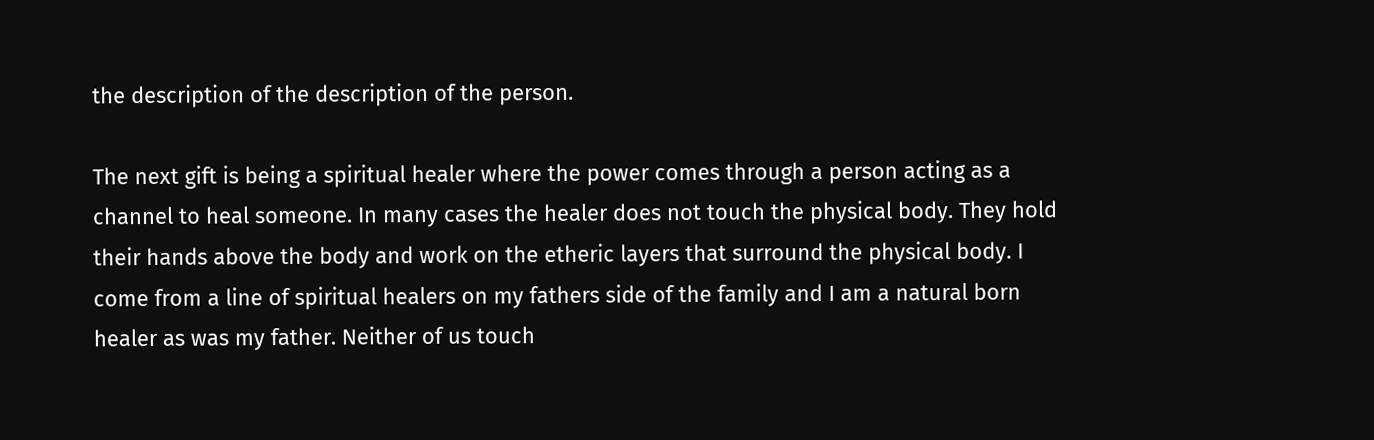the description of the description of the person.

The next gift is being a spiritual healer where the power comes through a person acting as a channel to heal someone. In many cases the healer does not touch the physical body. They hold their hands above the body and work on the etheric layers that surround the physical body. I come from a line of spiritual healers on my fathers side of the family and I am a natural born healer as was my father. Neither of us touch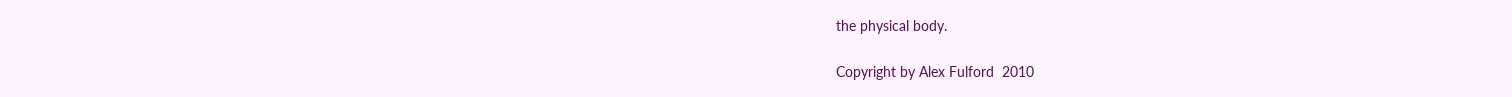the physical body.

Copyright by Alex Fulford  2010